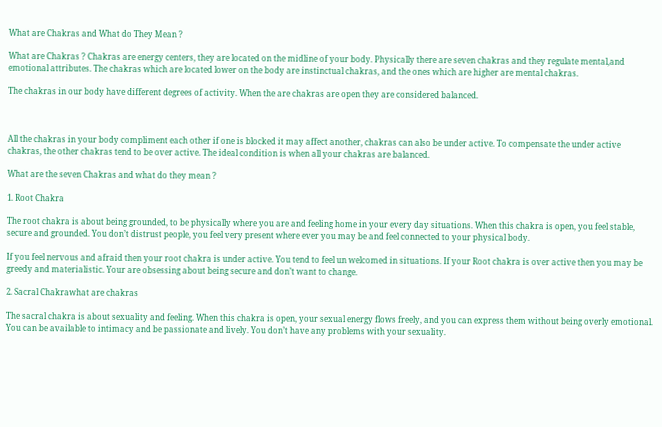What are Chakras and What do They Mean ?

What are Chakras ? Chakras are energy centers, they are located on the midline of your body. Physically there are seven chakras and they regulate mental,and emotional attributes. The chakras which are located lower on the body are instinctual chakras, and the ones which are higher are mental chakras.

The chakras in our body have different degrees of activity. When the are chakras are open they are considered balanced.



All the chakras in your body compliment each other if one is blocked it may affect another, chakras can also be under active. To compensate the under active chakras, the other chakras tend to be over active. The ideal condition is when all your chakras are balanced.

What are the seven Chakras and what do they mean ?

1. Root Chakra

The root chakra is about being grounded, to be physically where you are and feeling home in your every day situations. When this chakra is open, you feel stable, secure and grounded. You don’t distrust people, you feel very present where ever you may be and feel connected to your physical body.

If you feel nervous and afraid then your root chakra is under active. You tend to feel un welcomed in situations. If your Root chakra is over active then you may be greedy and materialistic. Your are obsessing about being secure and don’t want to change.

2. Sacral Chakrawhat are chakras

The sacral chakra is about sexuality and feeling. When this chakra is open, your sexual energy flows freely, and you can express them without being overly emotional. You can be available to intimacy and be passionate and lively. You don’t have any problems with your sexuality.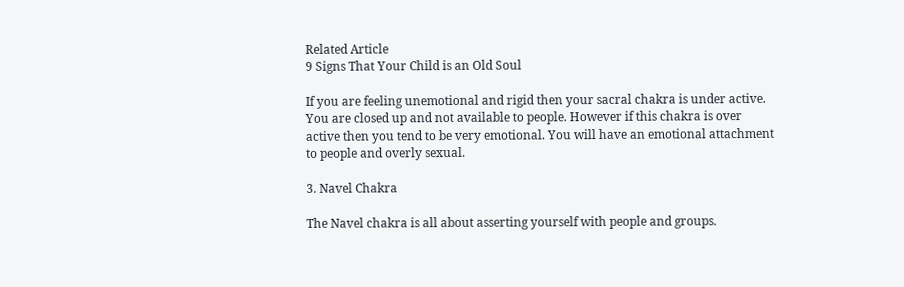Related Article
9 Signs That Your Child is an Old Soul

If you are feeling unemotional and rigid then your sacral chakra is under active. You are closed up and not available to people. However if this chakra is over active then you tend to be very emotional. You will have an emotional attachment to people and overly sexual.

3. Navel Chakra

The Navel chakra is all about asserting yourself with people and groups.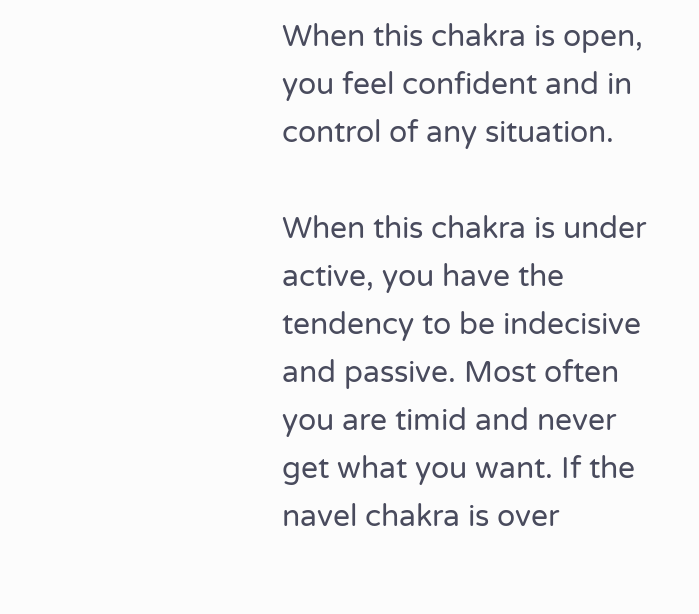When this chakra is open, you feel confident and in control of any situation.

When this chakra is under active, you have the tendency to be indecisive and passive. Most often you are timid and never get what you want. If the navel chakra is over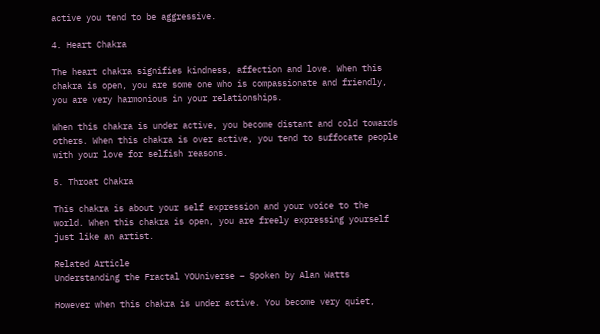active you tend to be aggressive.

4. Heart Chakra

The heart chakra signifies kindness, affection and love. When this chakra is open, you are some one who is compassionate and friendly, you are very harmonious in your relationships.

When this chakra is under active, you become distant and cold towards others. When this chakra is over active, you tend to suffocate people with your love for selfish reasons.

5. Throat Chakra

This chakra is about your self expression and your voice to the world. When this chakra is open, you are freely expressing yourself just like an artist.

Related Article
Understanding the Fractal YOUniverse – Spoken by Alan Watts

However when this chakra is under active. You become very quiet,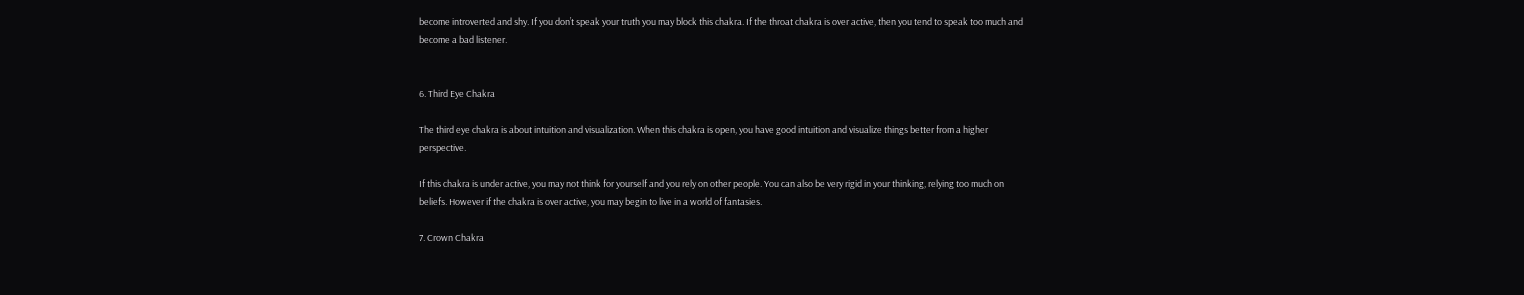become introverted and shy. If you don’t speak your truth you may block this chakra. If the throat chakra is over active, then you tend to speak too much and become a bad listener.


6. Third Eye Chakra

The third eye chakra is about intuition and visualization. When this chakra is open, you have good intuition and visualize things better from a higher perspective.

If this chakra is under active, you may not think for yourself and you rely on other people. You can also be very rigid in your thinking, relying too much on beliefs. However if the chakra is over active, you may begin to live in a world of fantasies.

7. Crown Chakra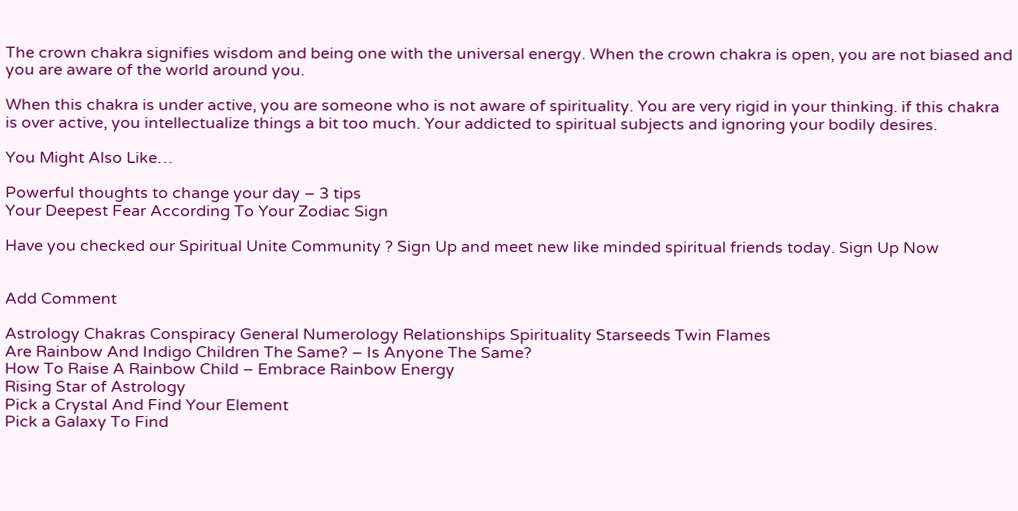The crown chakra signifies wisdom and being one with the universal energy. When the crown chakra is open, you are not biased and you are aware of the world around you.

When this chakra is under active, you are someone who is not aware of spirituality. You are very rigid in your thinking. if this chakra is over active, you intellectualize things a bit too much. Your addicted to spiritual subjects and ignoring your bodily desires.

You Might Also Like…

Powerful thoughts to change your day – 3 tips
Your Deepest Fear According To Your Zodiac Sign

Have you checked our Spiritual Unite Community ? Sign Up and meet new like minded spiritual friends today. Sign Up Now


Add Comment

Astrology Chakras Conspiracy General Numerology Relationships Spirituality Starseeds Twin Flames
Are Rainbow And Indigo Children The Same? – Is Anyone The Same?
How To Raise A Rainbow Child – Embrace Rainbow Energy
Rising Star of Astrology
Pick a Crystal And Find Your Element
Pick a Galaxy To Find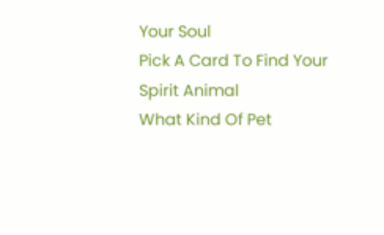Your Soul
Pick A Card To Find Your Spirit Animal
What Kind Of Pet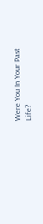Were You In Your Past Life?